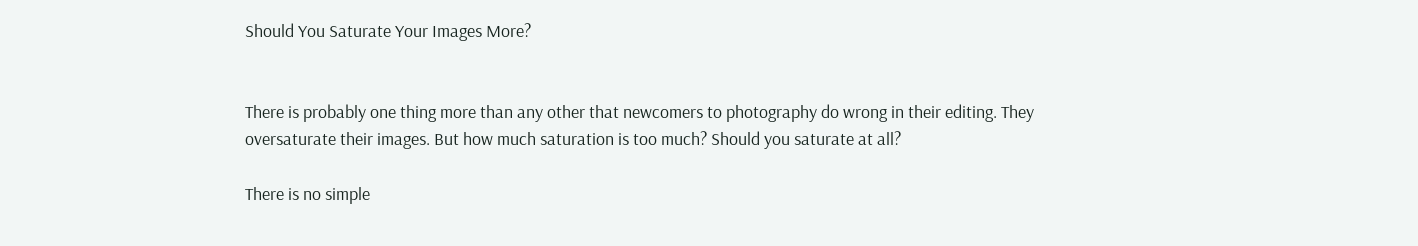Should You Saturate Your Images More?


There is probably one thing more than any other that newcomers to photography do wrong in their editing. They oversaturate their images. But how much saturation is too much? Should you saturate at all?

There is no simple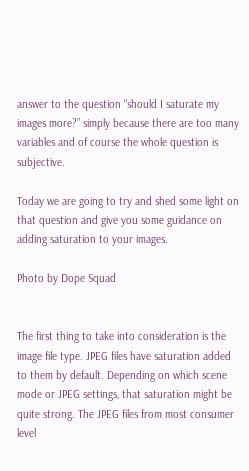answer to the question “should I saturate my images more?” simply because there are too many variables and of course the whole question is subjective.

Today we are going to try and shed some light on that question and give you some guidance on adding saturation to your images.

Photo by Dope Squad


The first thing to take into consideration is the image file type. JPEG files have saturation added to them by default. Depending on which scene mode or JPEG settings, that saturation might be quite strong. The JPEG files from most consumer level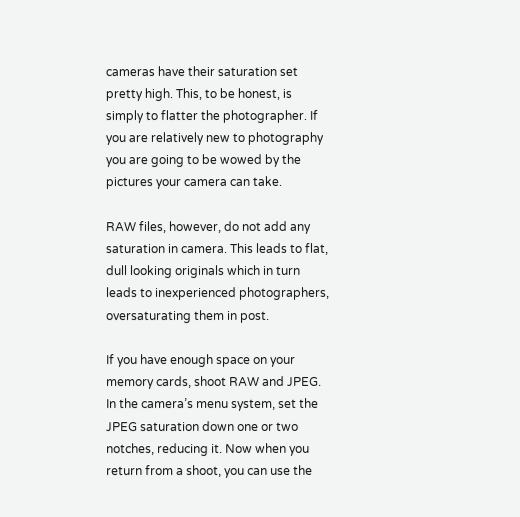cameras have their saturation set pretty high. This, to be honest, is simply to flatter the photographer. If you are relatively new to photography you are going to be wowed by the pictures your camera can take.

RAW files, however, do not add any saturation in camera. This leads to flat, dull looking originals which in turn leads to inexperienced photographers, oversaturating them in post.

If you have enough space on your memory cards, shoot RAW and JPEG. In the camera’s menu system, set the JPEG saturation down one or two notches, reducing it. Now when you return from a shoot, you can use the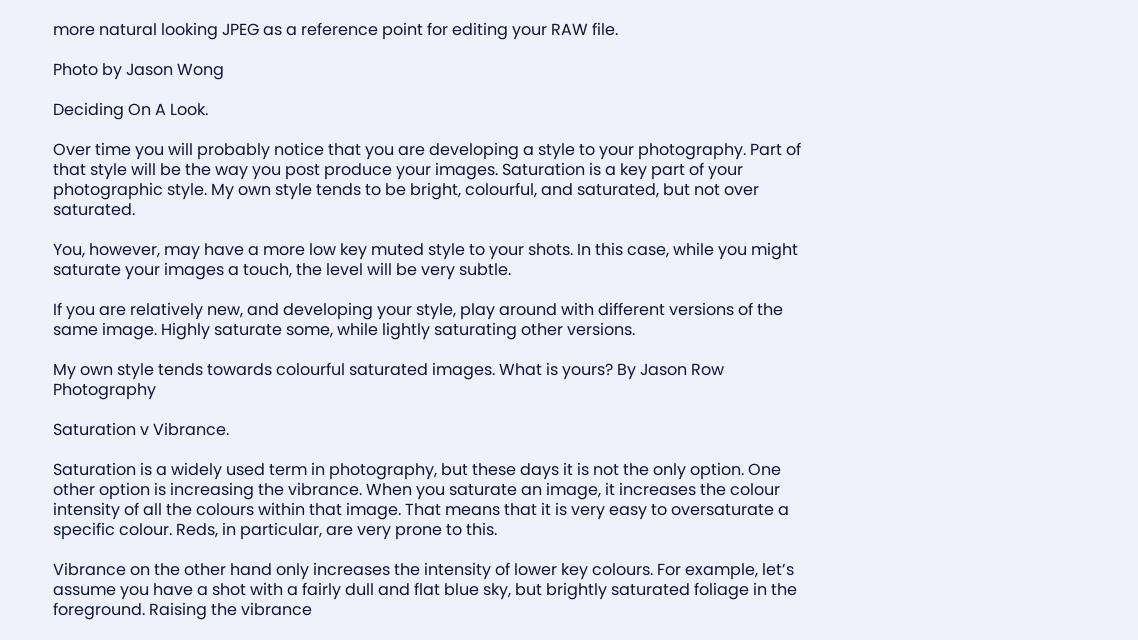more natural looking JPEG as a reference point for editing your RAW file.

Photo by Jason Wong

Deciding On A Look.

Over time you will probably notice that you are developing a style to your photography. Part of that style will be the way you post produce your images. Saturation is a key part of your photographic style. My own style tends to be bright, colourful, and saturated, but not over saturated.

You, however, may have a more low key muted style to your shots. In this case, while you might saturate your images a touch, the level will be very subtle.

If you are relatively new, and developing your style, play around with different versions of the same image. Highly saturate some, while lightly saturating other versions.

My own style tends towards colourful saturated images. What is yours? By Jason Row Photography

Saturation v Vibrance.

Saturation is a widely used term in photography, but these days it is not the only option. One other option is increasing the vibrance. When you saturate an image, it increases the colour intensity of all the colours within that image. That means that it is very easy to oversaturate a specific colour. Reds, in particular, are very prone to this.

Vibrance on the other hand only increases the intensity of lower key colours. For example, let’s assume you have a shot with a fairly dull and flat blue sky, but brightly saturated foliage in the foreground. Raising the vibrance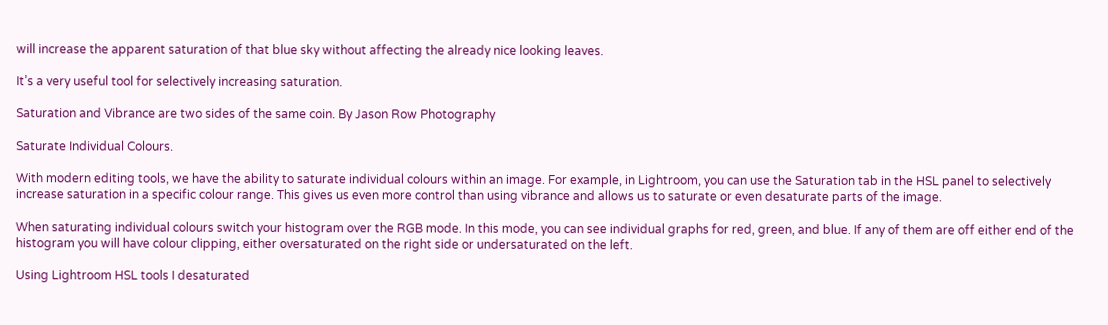will increase the apparent saturation of that blue sky without affecting the already nice looking leaves.

It’s a very useful tool for selectively increasing saturation.

Saturation and Vibrance are two sides of the same coin. By Jason Row Photography

Saturate Individual Colours.

With modern editing tools, we have the ability to saturate individual colours within an image. For example, in Lightroom, you can use the Saturation tab in the HSL panel to selectively increase saturation in a specific colour range. This gives us even more control than using vibrance and allows us to saturate or even desaturate parts of the image.

When saturating individual colours switch your histogram over the RGB mode. In this mode, you can see individual graphs for red, green, and blue. If any of them are off either end of the histogram you will have colour clipping, either oversaturated on the right side or undersaturated on the left.

Using Lightroom HSL tools I desaturated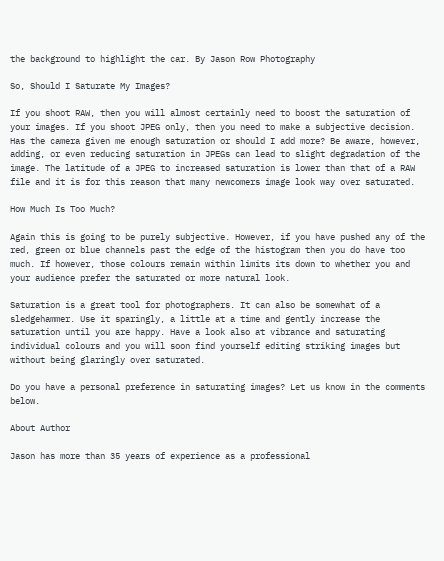the background to highlight the car. By Jason Row Photography

So, Should I Saturate My Images?

If you shoot RAW, then you will almost certainly need to boost the saturation of your images. If you shoot JPEG only, then you need to make a subjective decision. Has the camera given me enough saturation or should I add more? Be aware, however, adding, or even reducing saturation in JPEGs can lead to slight degradation of the image. The latitude of a JPEG to increased saturation is lower than that of a RAW file and it is for this reason that many newcomers image look way over saturated.

How Much Is Too Much?

Again this is going to be purely subjective. However, if you have pushed any of the red, green or blue channels past the edge of the histogram then you do have too much. If however, those colours remain within limits its down to whether you and your audience prefer the saturated or more natural look.

Saturation is a great tool for photographers. It can also be somewhat of a sledgehammer. Use it sparingly, a little at a time and gently increase the saturation until you are happy. Have a look also at vibrance and saturating individual colours and you will soon find yourself editing striking images but without being glaringly over saturated.

Do you have a personal preference in saturating images? Let us know in the comments below.

About Author

Jason has more than 35 years of experience as a professional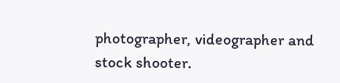photographer, videographer and stock shooter.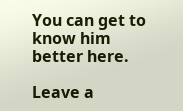You can get to know him better here.

Leave a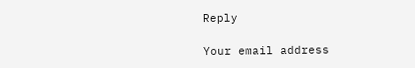Reply

Your email address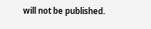will not be published.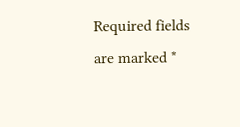Required fields are marked *